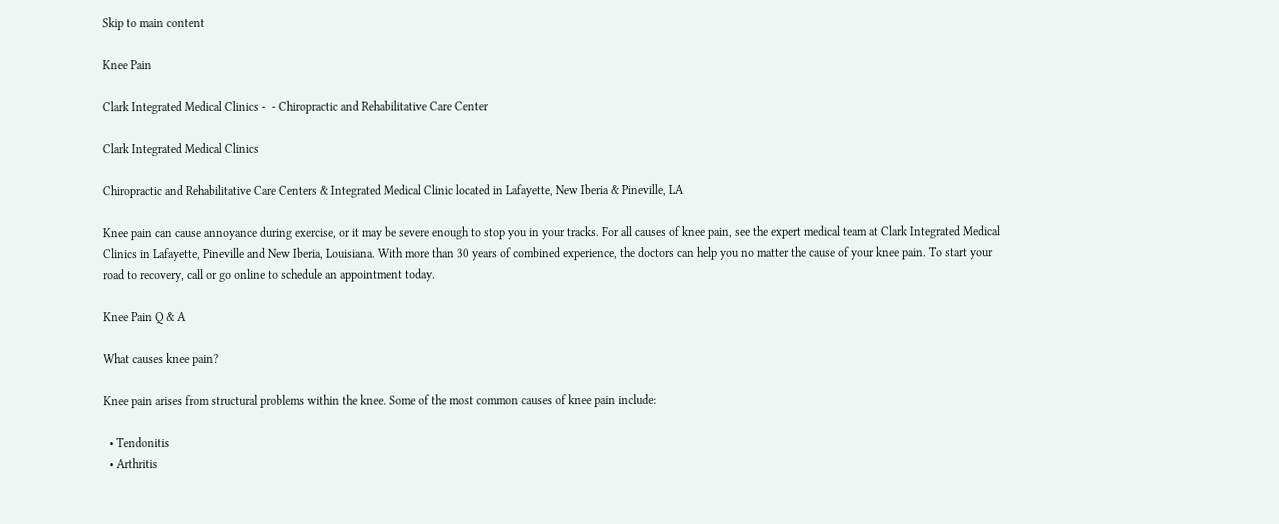Skip to main content

Knee Pain

Clark Integrated Medical Clinics -  - Chiropractic and Rehabilitative Care Center

Clark Integrated Medical Clinics

Chiropractic and Rehabilitative Care Centers & Integrated Medical Clinic located in Lafayette, New Iberia & Pineville, LA

Knee pain can cause annoyance during exercise, or it may be severe enough to stop you in your tracks. For all causes of knee pain, see the expert medical team at Clark Integrated Medical Clinics in Lafayette, Pineville and New Iberia, Louisiana. With more than 30 years of combined experience, the doctors can help you no matter the cause of your knee pain. To start your road to recovery, call or go online to schedule an appointment today.

Knee Pain Q & A

What causes knee pain?

Knee pain arises from structural problems within the knee. Some of the most common causes of knee pain include:

  • Tendonitis
  • Arthritis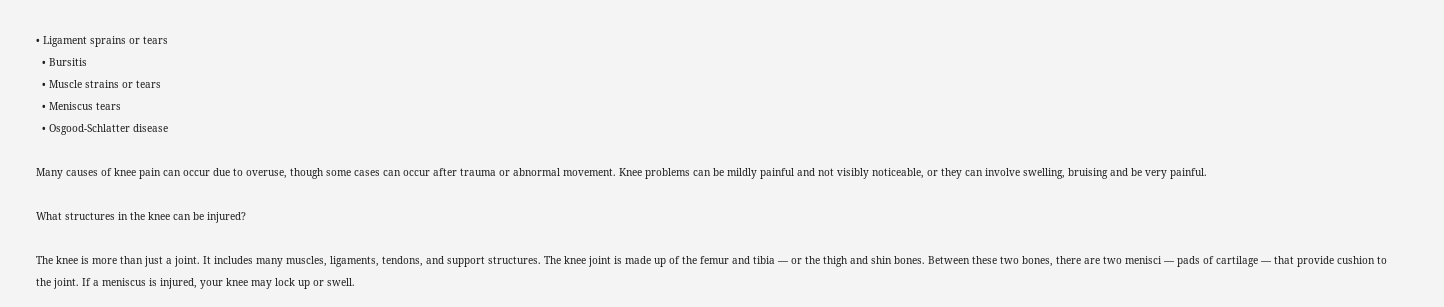• Ligament sprains or tears
  • Bursitis
  • Muscle strains or tears
  • Meniscus tears
  • Osgood-Schlatter disease

Many causes of knee pain can occur due to overuse, though some cases can occur after trauma or abnormal movement. Knee problems can be mildly painful and not visibly noticeable, or they can involve swelling, bruising and be very painful.

What structures in the knee can be injured?

The knee is more than just a joint. It includes many muscles, ligaments, tendons, and support structures. The knee joint is made up of the femur and tibia — or the thigh and shin bones. Between these two bones, there are two menisci — pads of cartilage — that provide cushion to the joint. If a meniscus is injured, your knee may lock up or swell.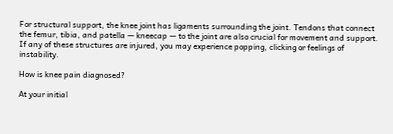For structural support, the knee joint has ligaments surrounding the joint. Tendons that connect the femur, tibia, and patella — kneecap — to the joint are also crucial for movement and support. If any of these structures are injured, you may experience popping, clicking or feelings of instability.

How is knee pain diagnosed?

At your initial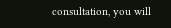consultation, you will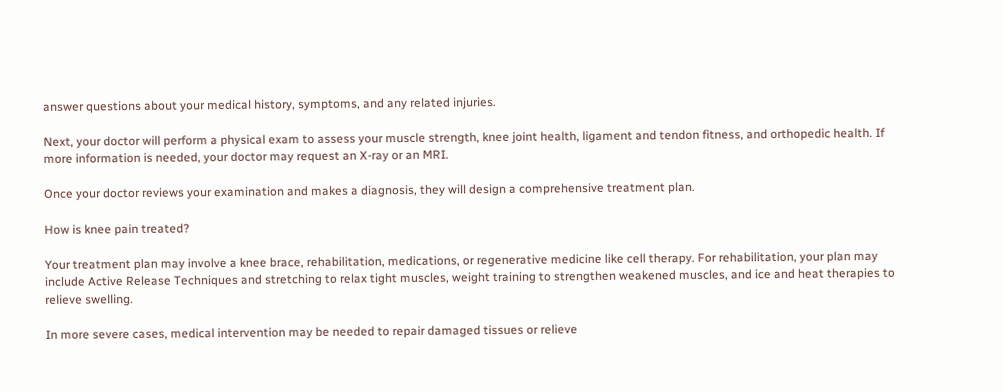answer questions about your medical history, symptoms, and any related injuries.

Next, your doctor will perform a physical exam to assess your muscle strength, knee joint health, ligament and tendon fitness, and orthopedic health. If more information is needed, your doctor may request an X-ray or an MRI.

Once your doctor reviews your examination and makes a diagnosis, they will design a comprehensive treatment plan.

How is knee pain treated?

Your treatment plan may involve a knee brace, rehabilitation, medications, or regenerative medicine like cell therapy. For rehabilitation, your plan may include Active Release Techniques and stretching to relax tight muscles, weight training to strengthen weakened muscles, and ice and heat therapies to relieve swelling.

In more severe cases, medical intervention may be needed to repair damaged tissues or relieve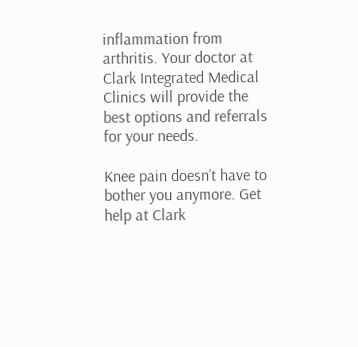inflammation from arthritis. Your doctor at Clark Integrated Medical Clinics will provide the best options and referrals for your needs.

Knee pain doesn’t have to bother you anymore. Get help at Clark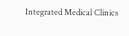Integrated Medical Clinics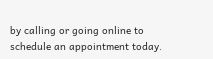by calling or going online to schedule an appointment today.